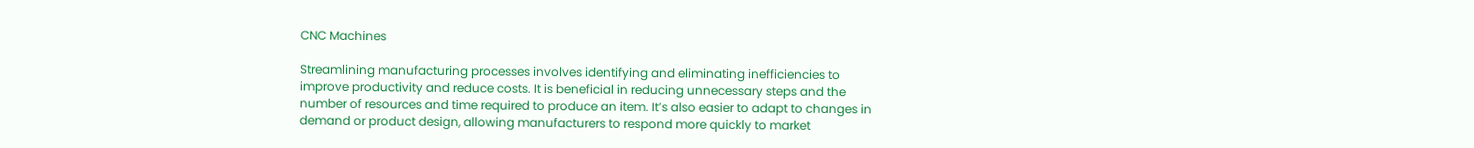CNC Machines

Streamlining manufacturing processes involves identifying and eliminating inefficiencies to improve productivity and reduce costs. It is beneficial in reducing unnecessary steps and the number of resources and time required to produce an item. It’s also easier to adapt to changes in demand or product design, allowing manufacturers to respond more quickly to market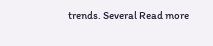trends. Several Read more